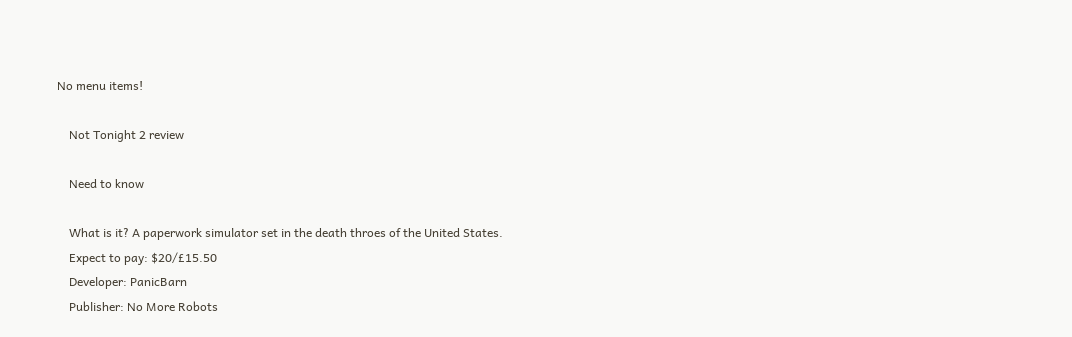No menu items!

    Not Tonight 2 review

    Need to know

    What is it? A paperwork simulator set in the death throes of the United States.
    Expect to pay: $20/£15.50
    Developer: PanicBarn
    Publisher: No More Robots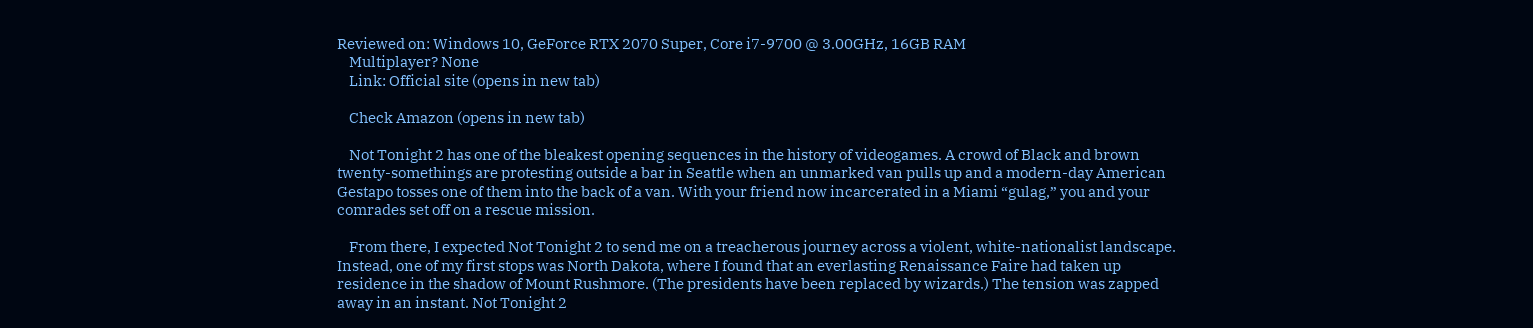Reviewed on: Windows 10, GeForce RTX 2070 Super, Core i7-9700 @ 3.00GHz, 16GB RAM
    Multiplayer? None
    Link: Official site (opens in new tab)

    Check Amazon (opens in new tab)

    Not Tonight 2 has one of the bleakest opening sequences in the history of videogames. A crowd of Black and brown twenty-somethings are protesting outside a bar in Seattle when an unmarked van pulls up and a modern-day American Gestapo tosses one of them into the back of a van. With your friend now incarcerated in a Miami “gulag,” you and your comrades set off on a rescue mission.

    From there, I expected Not Tonight 2 to send me on a treacherous journey across a violent, white-nationalist landscape. Instead, one of my first stops was North Dakota, where I found that an everlasting Renaissance Faire had taken up residence in the shadow of Mount Rushmore. (The presidents have been replaced by wizards.) The tension was zapped away in an instant. Not Tonight 2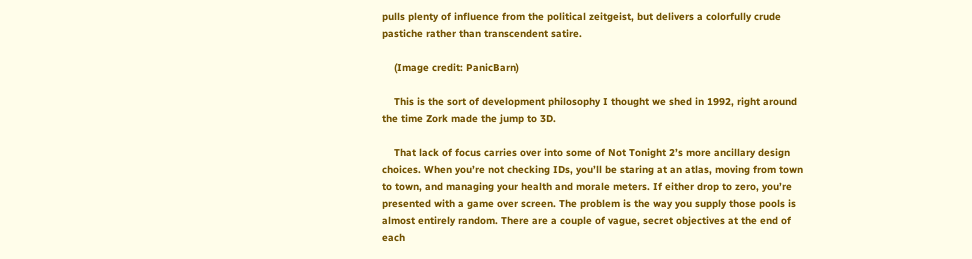pulls plenty of influence from the political zeitgeist, but delivers a colorfully crude pastiche rather than transcendent satire.

    (Image credit: PanicBarn)

    This is the sort of development philosophy I thought we shed in 1992, right around the time Zork made the jump to 3D.

    That lack of focus carries over into some of Not Tonight 2’s more ancillary design choices. When you’re not checking IDs, you’ll be staring at an atlas, moving from town to town, and managing your health and morale meters. If either drop to zero, you’re presented with a game over screen. The problem is the way you supply those pools is almost entirely random. There are a couple of vague, secret objectives at the end of each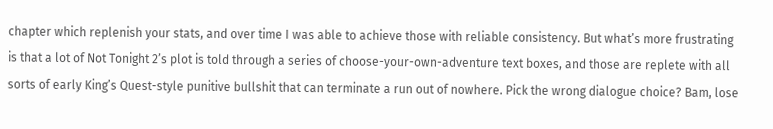chapter which replenish your stats, and over time I was able to achieve those with reliable consistency. But what’s more frustrating is that a lot of Not Tonight 2’s plot is told through a series of choose-your-own-adventure text boxes, and those are replete with all sorts of early King’s Quest-style punitive bullshit that can terminate a run out of nowhere. Pick the wrong dialogue choice? Bam, lose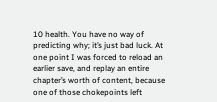10 health. You have no way of predicting why; it’s just bad luck. At one point I was forced to reload an earlier save, and replay an entire chapter’s worth of content, because one of those chokepoints left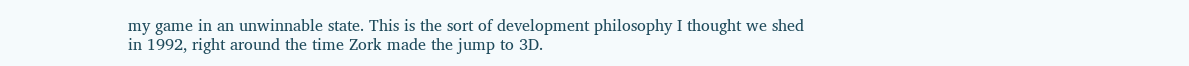my game in an unwinnable state. This is the sort of development philosophy I thought we shed in 1992, right around the time Zork made the jump to 3D.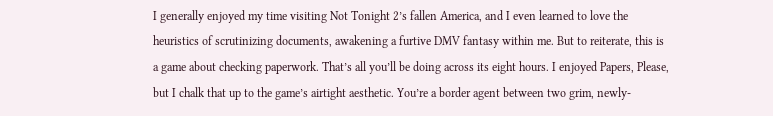I generally enjoyed my time visiting Not Tonight 2’s fallen America, and I even learned to love the heuristics of scrutinizing documents, awakening a furtive DMV fantasy within me. But to reiterate, this is a game about checking paperwork. That’s all you’ll be doing across its eight hours. I enjoyed Papers, Please, but I chalk that up to the game’s airtight aesthetic. You’re a border agent between two grim, newly-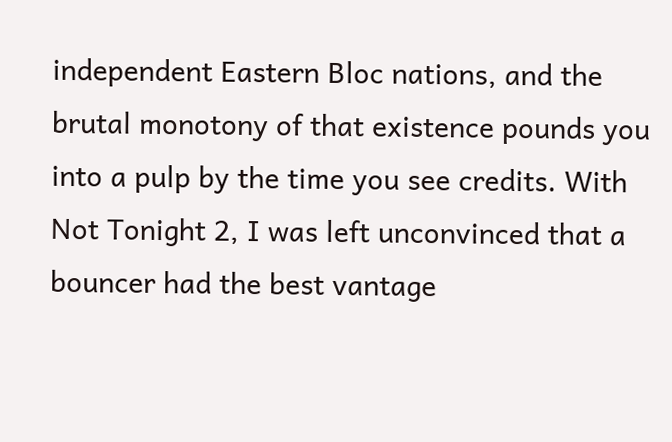independent Eastern Bloc nations, and the brutal monotony of that existence pounds you into a pulp by the time you see credits. With Not Tonight 2, I was left unconvinced that a bouncer had the best vantage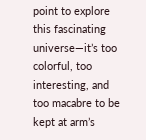point to explore this fascinating universe—it’s too colorful, too interesting, and too macabre to be kept at arm’s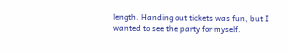length. Handing out tickets was fun, but I wanted to see the party for myself.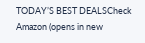TODAY’S BEST DEALSCheck Amazon (opens in new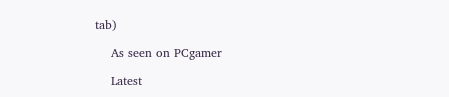tab)

    As seen on PCgamer

    Latest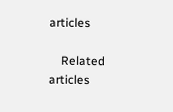articles

    Related articles